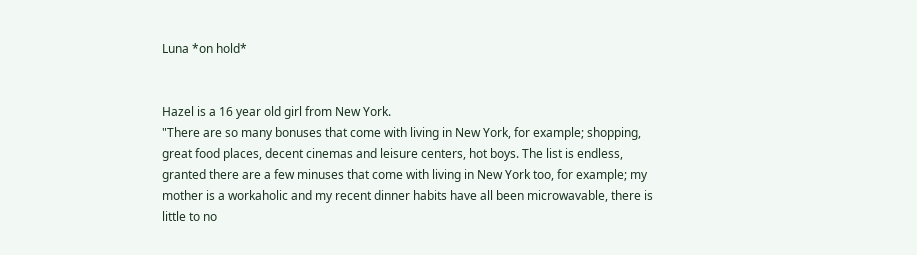Luna *on hold*


Hazel is a 16 year old girl from New York.
"There are so many bonuses that come with living in New York, for example; shopping, great food places, decent cinemas and leisure centers, hot boys. The list is endless, granted there are a few minuses that come with living in New York too, for example; my mother is a workaholic and my recent dinner habits have all been microwavable, there is little to no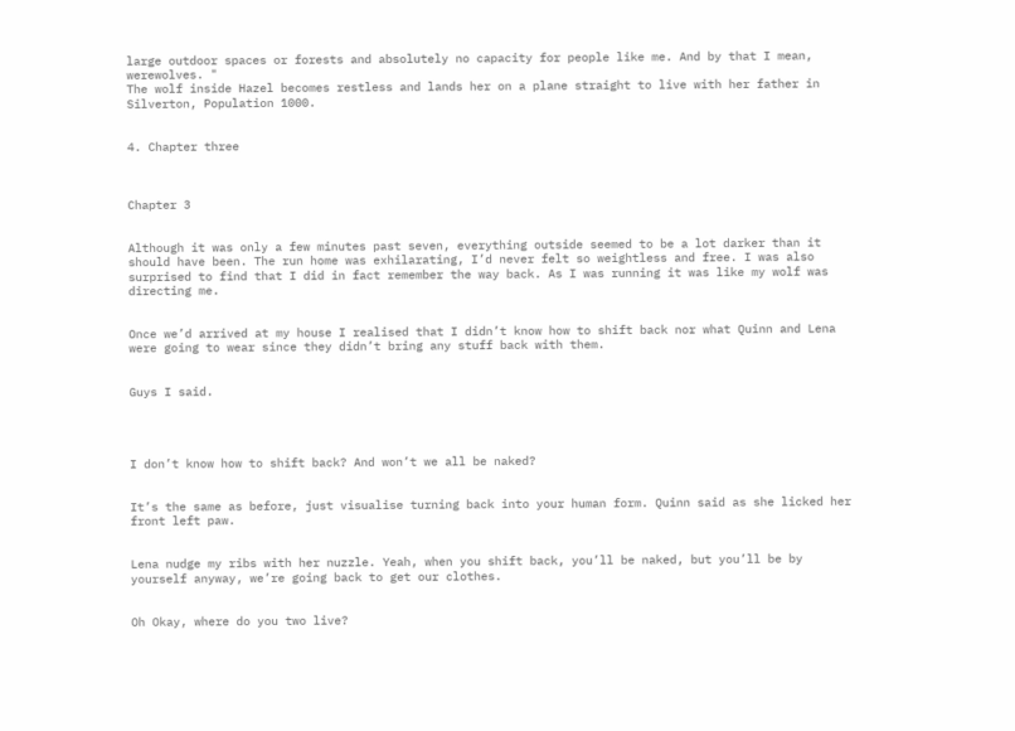large outdoor spaces or forests and absolutely no capacity for people like me. And by that I mean, werewolves. "
The wolf inside Hazel becomes restless and lands her on a plane straight to live with her father in Silverton, Population 1000.


4. Chapter three



Chapter 3


Although it was only a few minutes past seven, everything outside seemed to be a lot darker than it should have been. The run home was exhilarating, I’d never felt so weightless and free. I was also surprised to find that I did in fact remember the way back. As I was running it was like my wolf was directing me.


Once we’d arrived at my house I realised that I didn’t know how to shift back nor what Quinn and Lena were going to wear since they didn’t bring any stuff back with them.


Guys I said.




I don’t know how to shift back? And won’t we all be naked?


It’s the same as before, just visualise turning back into your human form. Quinn said as she licked her front left paw.


Lena nudge my ribs with her nuzzle. Yeah, when you shift back, you’ll be naked, but you’ll be by yourself anyway, we’re going back to get our clothes.


Oh Okay, where do you two live?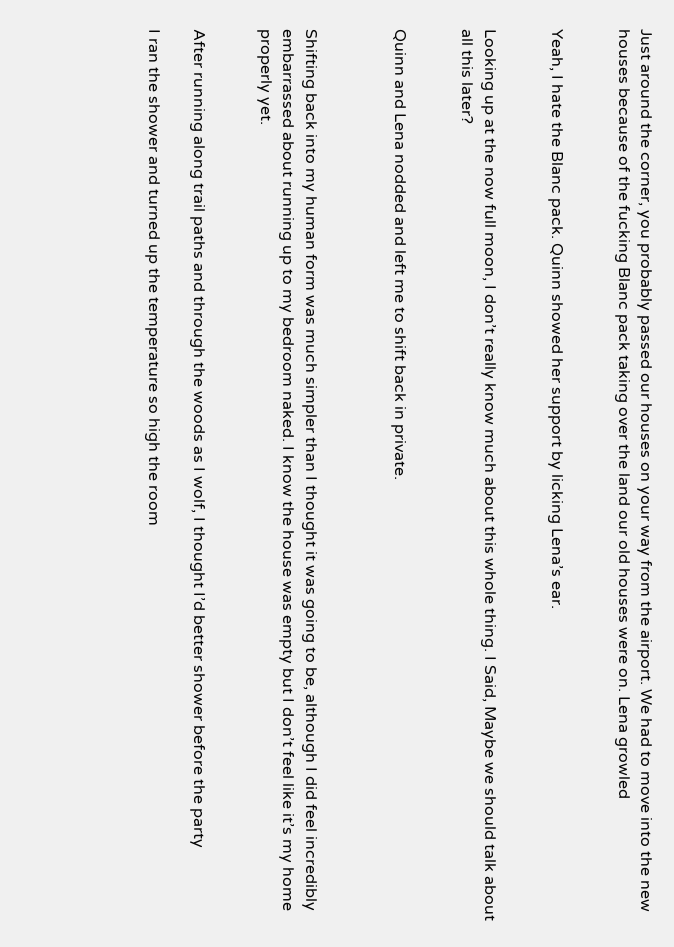Just around the corner, you probably passed our houses on your way from the airport. We had to move into the new houses because of the fucking Blanc pack taking over the land our old houses were on. Lena growled


Yeah, I hate the Blanc pack. Quinn showed her support by licking Lena’s ear.


Looking up at the now full moon, I don’t really know much about this whole thing. I Said, Maybe we should talk about all this later?


Quinn and Lena nodded and left me to shift back in private.



Shifting back into my human form was much simpler than I thought it was going to be, although I did feel incredibly embarrassed about running up to my bedroom naked. I know the house was empty but I don’t feel like it’s my home properly yet.


After running along trail paths and through the woods as I wolf, I thought I’d better shower before the party

I ran the shower and turned up the temperature so high the room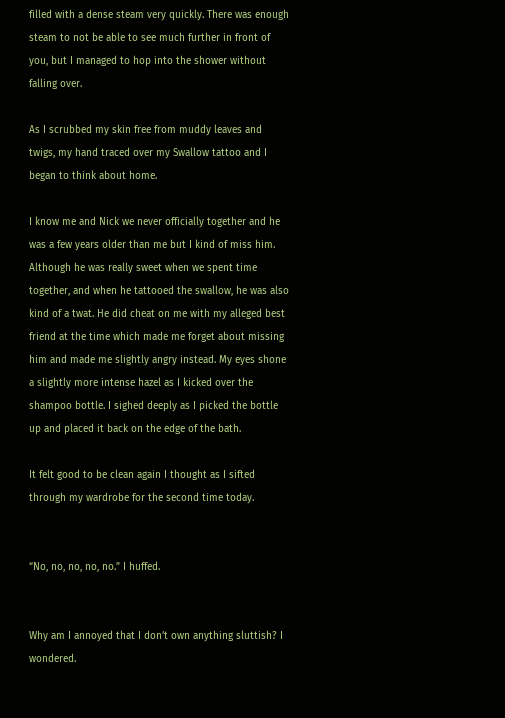filled with a dense steam very quickly. There was enough steam to not be able to see much further in front of you, but I managed to hop into the shower without falling over.

As I scrubbed my skin free from muddy leaves and twigs, my hand traced over my Swallow tattoo and I began to think about home.

I know me and Nick we never officially together and he was a few years older than me but I kind of miss him. Although he was really sweet when we spent time together, and when he tattooed the swallow, he was also kind of a twat. He did cheat on me with my alleged best friend at the time which made me forget about missing him and made me slightly angry instead. My eyes shone a slightly more intense hazel as I kicked over the shampoo bottle. I sighed deeply as I picked the bottle up and placed it back on the edge of the bath.

It felt good to be clean again I thought as I sifted through my wardrobe for the second time today.


“No, no, no, no, no.” I huffed.


Why am I annoyed that I don’t own anything sluttish? I wondered.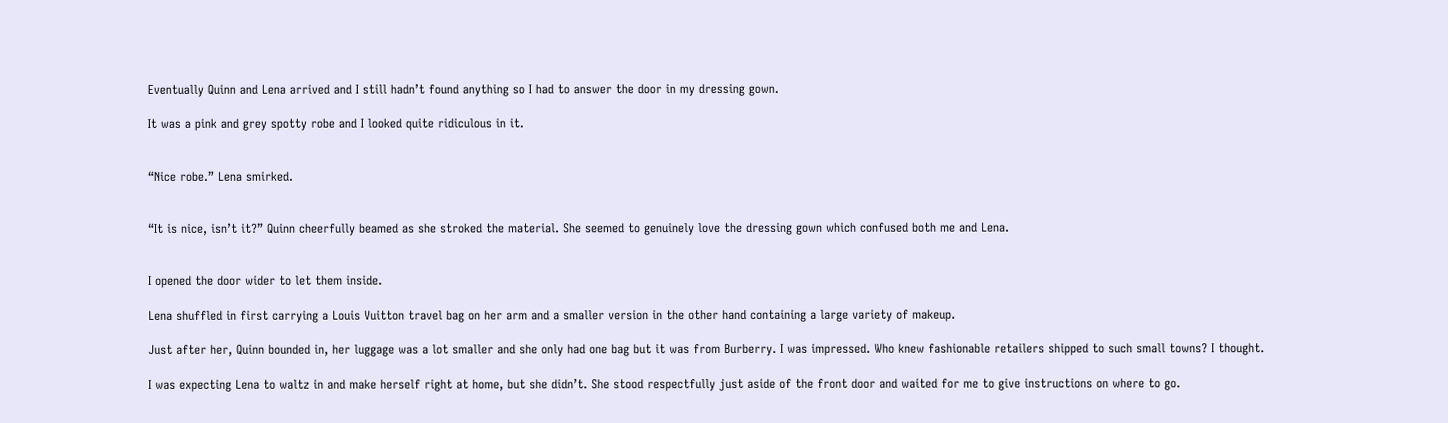Eventually Quinn and Lena arrived and I still hadn’t found anything so I had to answer the door in my dressing gown.

It was a pink and grey spotty robe and I looked quite ridiculous in it.


“Nice robe.” Lena smirked.


“It is nice, isn’t it?” Quinn cheerfully beamed as she stroked the material. She seemed to genuinely love the dressing gown which confused both me and Lena.


I opened the door wider to let them inside.

Lena shuffled in first carrying a Louis Vuitton travel bag on her arm and a smaller version in the other hand containing a large variety of makeup.

Just after her, Quinn bounded in, her luggage was a lot smaller and she only had one bag but it was from Burberry. I was impressed. Who knew fashionable retailers shipped to such small towns? I thought.

I was expecting Lena to waltz in and make herself right at home, but she didn’t. She stood respectfully just aside of the front door and waited for me to give instructions on where to go.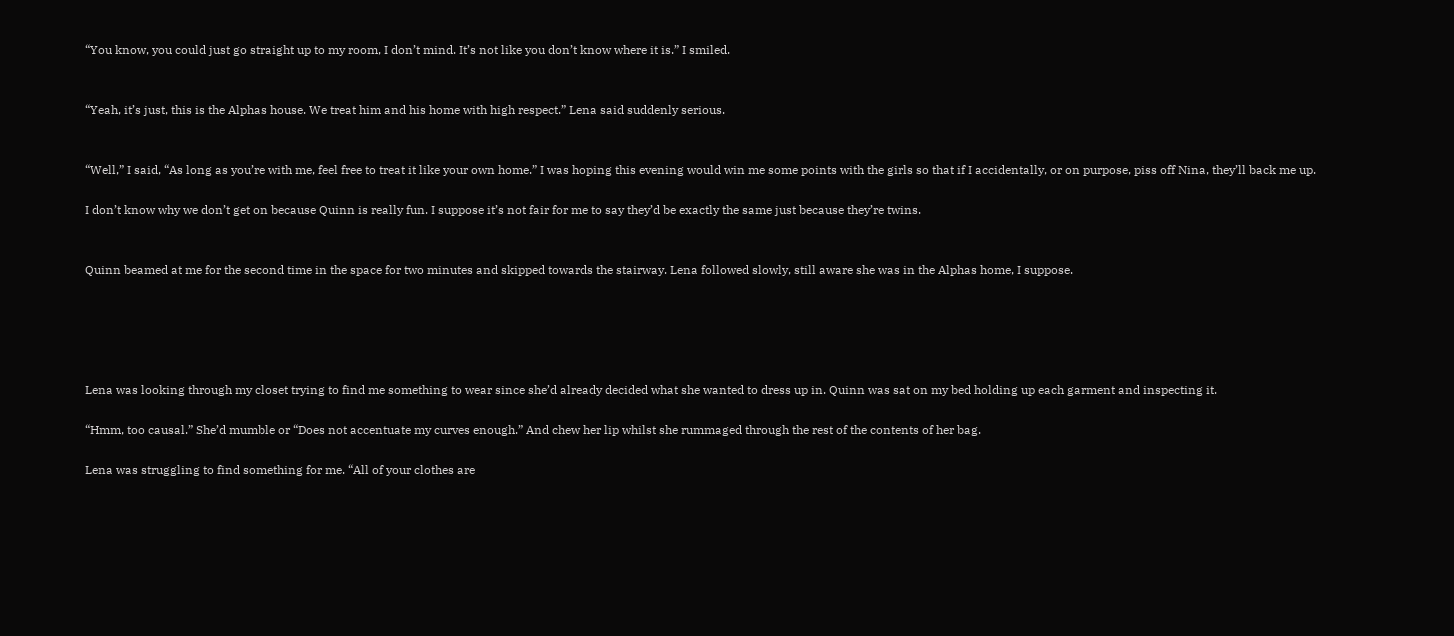“You know, you could just go straight up to my room, I don’t mind. It’s not like you don’t know where it is.” I smiled.


“Yeah, it’s just, this is the Alphas house. We treat him and his home with high respect.” Lena said suddenly serious.


“Well,” I said, “As long as you’re with me, feel free to treat it like your own home.” I was hoping this evening would win me some points with the girls so that if I accidentally, or on purpose, piss off Nina, they’ll back me up.

I don’t know why we don’t get on because Quinn is really fun. I suppose it’s not fair for me to say they’d be exactly the same just because they’re twins.


Quinn beamed at me for the second time in the space for two minutes and skipped towards the stairway. Lena followed slowly, still aware she was in the Alphas home, I suppose.





Lena was looking through my closet trying to find me something to wear since she’d already decided what she wanted to dress up in. Quinn was sat on my bed holding up each garment and inspecting it.

“Hmm, too causal.” She’d mumble or “Does not accentuate my curves enough.” And chew her lip whilst she rummaged through the rest of the contents of her bag.

Lena was struggling to find something for me. “All of your clothes are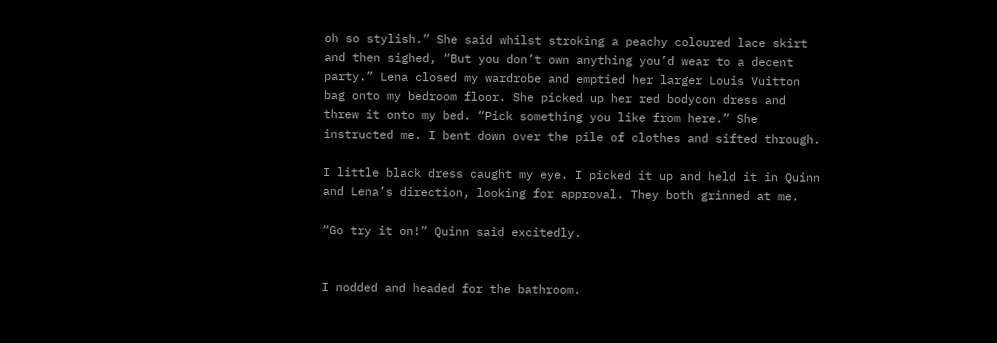oh so stylish.” She said whilst stroking a peachy coloured lace skirt and then sighed, “But you don’t own anything you’d wear to a decent party.” Lena closed my wardrobe and emptied her larger Louis Vuitton bag onto my bedroom floor. She picked up her red bodycon dress and threw it onto my bed. “Pick something you like from here.” She instructed me. I bent down over the pile of clothes and sifted through.

I little black dress caught my eye. I picked it up and held it in Quinn and Lena’s direction, looking for approval. They both grinned at me.

“Go try it on!” Quinn said excitedly.


I nodded and headed for the bathroom.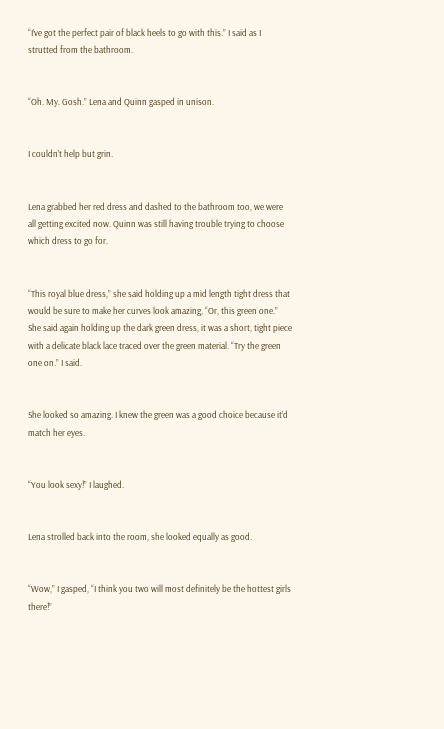“I’ve got the perfect pair of black heels to go with this.” I said as I strutted from the bathroom.


“Oh. My. Gosh.” Lena and Quinn gasped in unison.


I couldn’t help but grin.


Lena grabbed her red dress and dashed to the bathroom too, we were all getting excited now. Quinn was still having trouble trying to choose which dress to go for.


“This royal blue dress,” she said holding up a mid length tight dress that would be sure to make her curves look amazing, “Or, this green one.” She said again holding up the dark green dress, it was a short, tight piece with a delicate black lace traced over the green material. “Try the green one on.” I said.


She looked so amazing. I knew the green was a good choice because it’d match her eyes.


“You look sexy!” I laughed.


Lena strolled back into the room, she looked equally as good.


“Wow,” I gasped, “I think you two will most definitely be the hottest girls there!”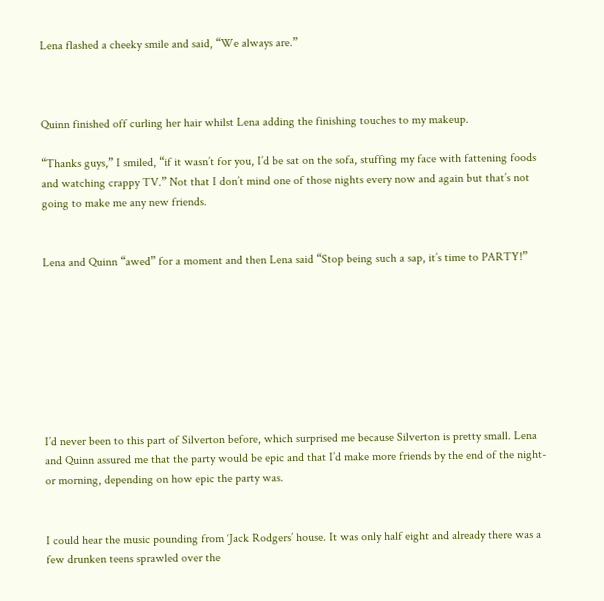Lena flashed a cheeky smile and said, “We always are.”



Quinn finished off curling her hair whilst Lena adding the finishing touches to my makeup.

“Thanks guys,” I smiled, “if it wasn’t for you, I’d be sat on the sofa, stuffing my face with fattening foods and watching crappy TV.” Not that I don’t mind one of those nights every now and again but that’s not going to make me any new friends.


Lena and Quinn “awed” for a moment and then Lena said “Stop being such a sap, it’s time to PARTY!”








I’d never been to this part of Silverton before, which surprised me because Silverton is pretty small. Lena and Quinn assured me that the party would be epic and that I’d make more friends by the end of the night- or morning, depending on how epic the party was.


I could hear the music pounding from ‘Jack Rodgers’ house. It was only half eight and already there was a few drunken teens sprawled over the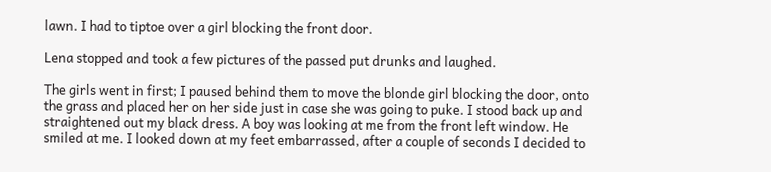lawn. I had to tiptoe over a girl blocking the front door.

Lena stopped and took a few pictures of the passed put drunks and laughed.

The girls went in first; I paused behind them to move the blonde girl blocking the door, onto the grass and placed her on her side just in case she was going to puke. I stood back up and straightened out my black dress. A boy was looking at me from the front left window. He smiled at me. I looked down at my feet embarrassed, after a couple of seconds I decided to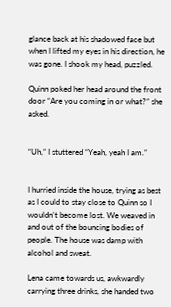glance back at his shadowed face but when I lifted my eyes in his direction, he was gone. I shook my head, puzzled.

Quinn poked her head around the front door “Are you coming in or what?” she asked.


“Uh,” I stuttered “Yeah, yeah I am.”


I hurried inside the house, trying as best as I could to stay close to Quinn so I wouldn’t become lost. We weaved in and out of the bouncing bodies of people. The house was damp with alcohol and sweat.

Lena came towards us, awkwardly carrying three drinks, she handed two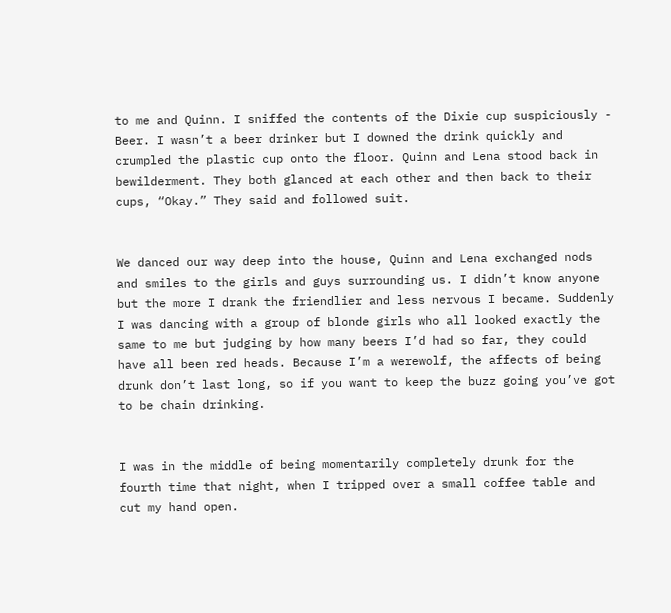to me and Quinn. I sniffed the contents of the Dixie cup suspiciously - Beer. I wasn’t a beer drinker but I downed the drink quickly and crumpled the plastic cup onto the floor. Quinn and Lena stood back in bewilderment. They both glanced at each other and then back to their cups, “Okay.” They said and followed suit.


We danced our way deep into the house, Quinn and Lena exchanged nods and smiles to the girls and guys surrounding us. I didn’t know anyone but the more I drank the friendlier and less nervous I became. Suddenly I was dancing with a group of blonde girls who all looked exactly the same to me but judging by how many beers I’d had so far, they could have all been red heads. Because I’m a werewolf, the affects of being drunk don’t last long, so if you want to keep the buzz going you’ve got to be chain drinking.


I was in the middle of being momentarily completely drunk for the fourth time that night, when I tripped over a small coffee table and cut my hand open.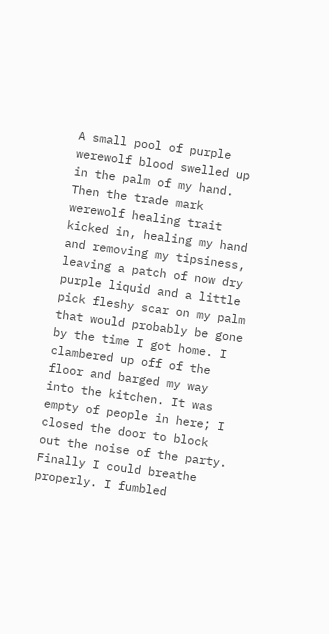A small pool of purple werewolf blood swelled up in the palm of my hand. Then the trade mark werewolf healing trait kicked in, healing my hand and removing my tipsiness, leaving a patch of now dry purple liquid and a little pick fleshy scar on my palm that would probably be gone by the time I got home. I clambered up off of the floor and barged my way into the kitchen. It was empty of people in here; I closed the door to block out the noise of the party. Finally I could breathe properly. I fumbled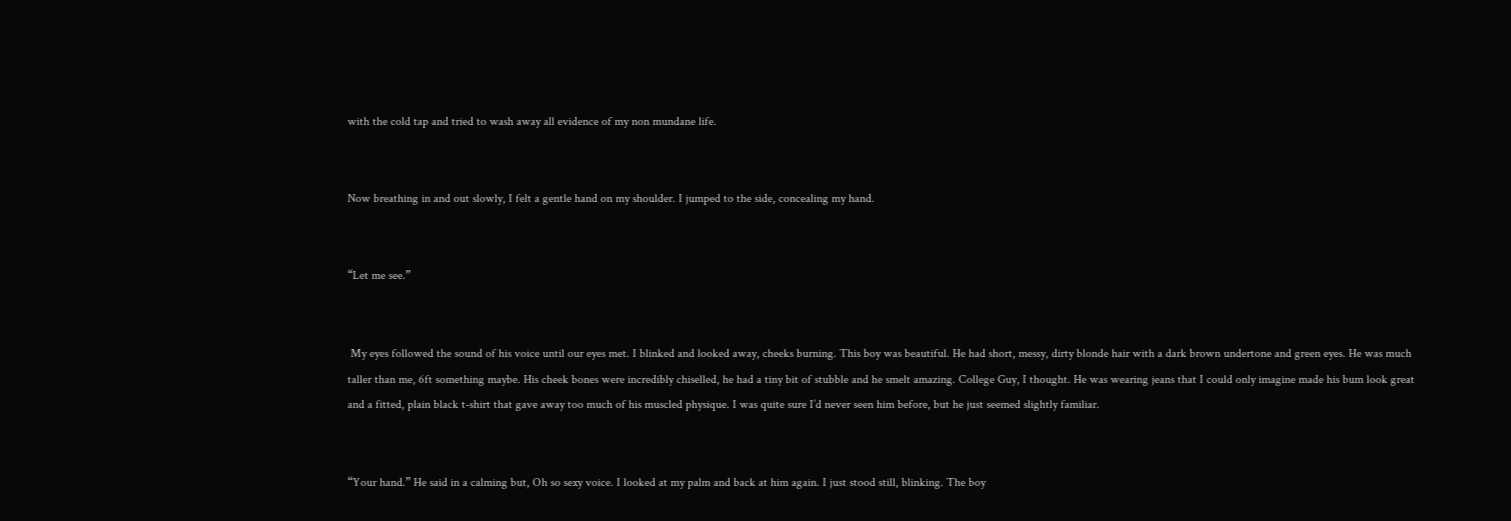with the cold tap and tried to wash away all evidence of my non mundane life.


Now breathing in and out slowly, I felt a gentle hand on my shoulder. I jumped to the side, concealing my hand.


“Let me see.”


 My eyes followed the sound of his voice until our eyes met. I blinked and looked away, cheeks burning. This boy was beautiful. He had short, messy, dirty blonde hair with a dark brown undertone and green eyes. He was much taller than me, 6ft something maybe. His cheek bones were incredibly chiselled, he had a tiny bit of stubble and he smelt amazing. College Guy, I thought. He was wearing jeans that I could only imagine made his bum look great and a fitted, plain black t-shirt that gave away too much of his muscled physique. I was quite sure I’d never seen him before, but he just seemed slightly familiar.


“Your hand.” He said in a calming but, Oh so sexy voice. I looked at my palm and back at him again. I just stood still, blinking. The boy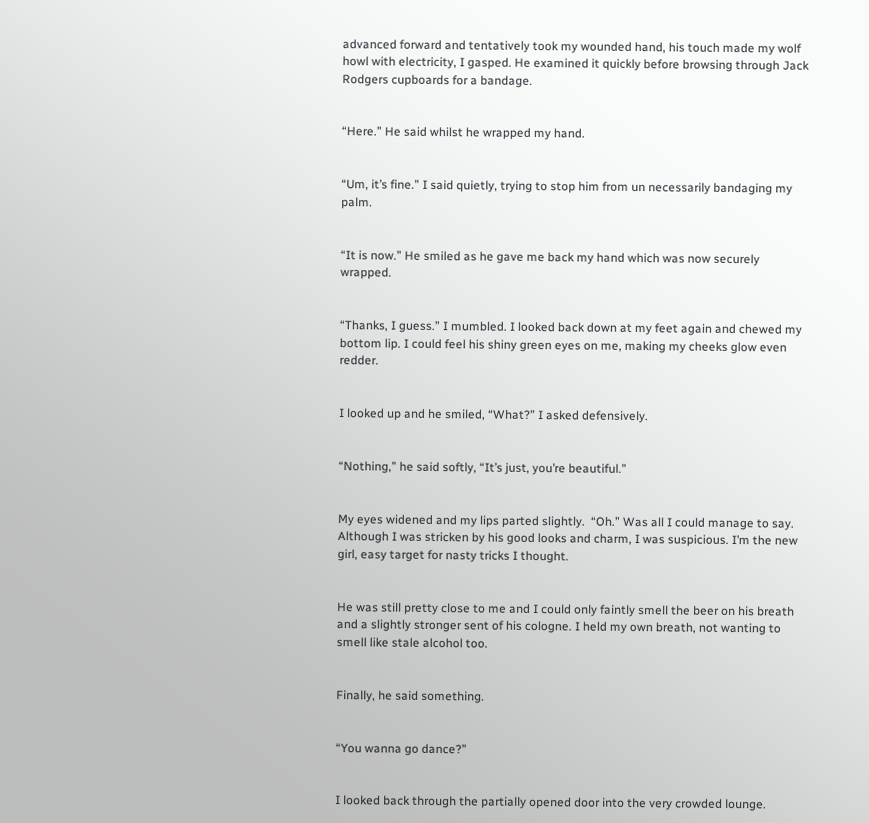advanced forward and tentatively took my wounded hand, his touch made my wolf howl with electricity, I gasped. He examined it quickly before browsing through Jack Rodgers cupboards for a bandage.


“Here.” He said whilst he wrapped my hand.


“Um, it’s fine.” I said quietly, trying to stop him from un necessarily bandaging my palm.


“It is now.” He smiled as he gave me back my hand which was now securely wrapped.


“Thanks, I guess.” I mumbled. I looked back down at my feet again and chewed my bottom lip. I could feel his shiny green eyes on me, making my cheeks glow even redder.


I looked up and he smiled, “What?” I asked defensively.


“Nothing,” he said softly, “It’s just, you’re beautiful.”


My eyes widened and my lips parted slightly.  “Oh.” Was all I could manage to say. Although I was stricken by his good looks and charm, I was suspicious. I’m the new girl, easy target for nasty tricks I thought.


He was still pretty close to me and I could only faintly smell the beer on his breath and a slightly stronger sent of his cologne. I held my own breath, not wanting to smell like stale alcohol too.


Finally, he said something.


“You wanna go dance?”


I looked back through the partially opened door into the very crowded lounge.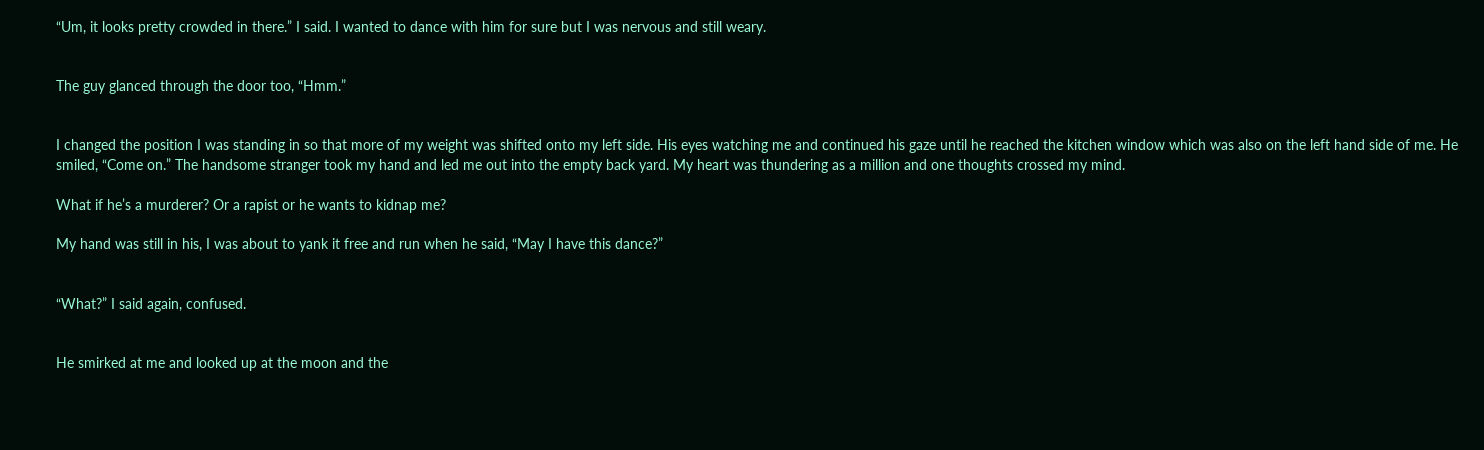“Um, it looks pretty crowded in there.” I said. I wanted to dance with him for sure but I was nervous and still weary.


The guy glanced through the door too, “Hmm.”


I changed the position I was standing in so that more of my weight was shifted onto my left side. His eyes watching me and continued his gaze until he reached the kitchen window which was also on the left hand side of me. He smiled, “Come on.” The handsome stranger took my hand and led me out into the empty back yard. My heart was thundering as a million and one thoughts crossed my mind.

What if he’s a murderer? Or a rapist or he wants to kidnap me?

My hand was still in his, I was about to yank it free and run when he said, “May I have this dance?”


“What?” I said again, confused.


He smirked at me and looked up at the moon and the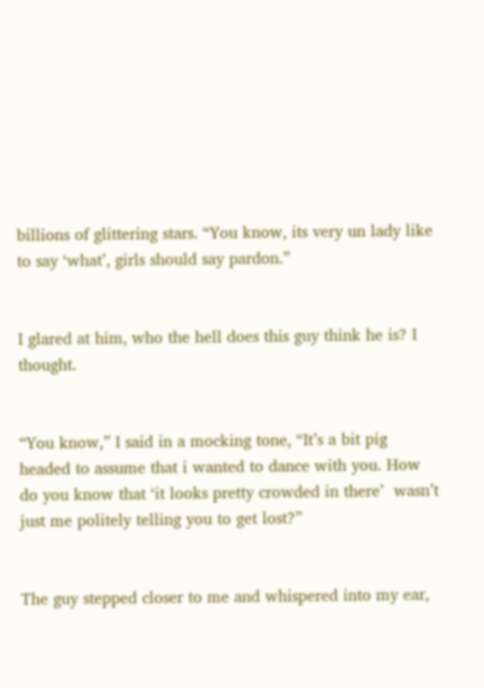billions of glittering stars. “You know, its very un lady like to say ‘what’, girls should say pardon.”


I glared at him, who the hell does this guy think he is? I thought.


“You know,” I said in a mocking tone, “It’s a bit pig headed to assume that i wanted to dance with you. How do you know that ‘it looks pretty crowded in there’  wasn’t just me politely telling you to get lost?”


The guy stepped closer to me and whispered into my ear,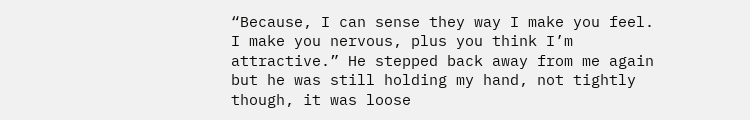“Because, I can sense they way I make you feel. I make you nervous, plus you think I’m attractive.” He stepped back away from me again but he was still holding my hand, not tightly though, it was loose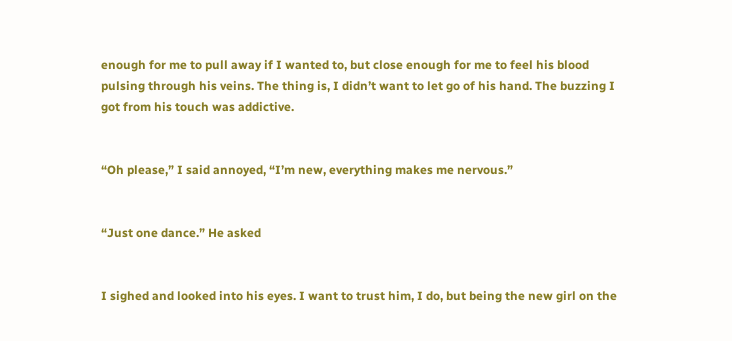enough for me to pull away if I wanted to, but close enough for me to feel his blood pulsing through his veins. The thing is, I didn’t want to let go of his hand. The buzzing I got from his touch was addictive.


“Oh please,” I said annoyed, “I’m new, everything makes me nervous.”


“Just one dance.” He asked


I sighed and looked into his eyes. I want to trust him, I do, but being the new girl on the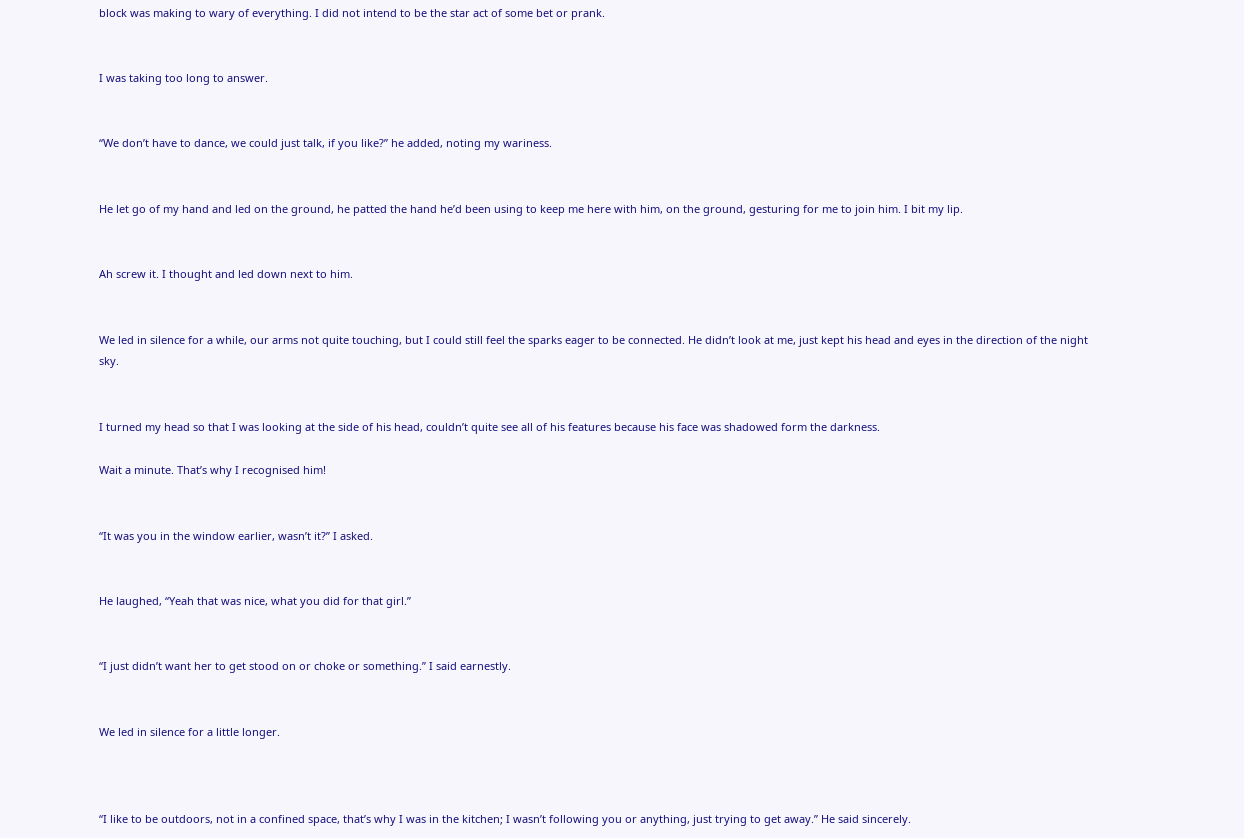block was making to wary of everything. I did not intend to be the star act of some bet or prank.


I was taking too long to answer.


“We don’t have to dance, we could just talk, if you like?” he added, noting my wariness.


He let go of my hand and led on the ground, he patted the hand he’d been using to keep me here with him, on the ground, gesturing for me to join him. I bit my lip.


Ah screw it. I thought and led down next to him.


We led in silence for a while, our arms not quite touching, but I could still feel the sparks eager to be connected. He didn’t look at me, just kept his head and eyes in the direction of the night sky.


I turned my head so that I was looking at the side of his head, couldn’t quite see all of his features because his face was shadowed form the darkness.

Wait a minute. That’s why I recognised him!


“It was you in the window earlier, wasn’t it?” I asked.


He laughed, “Yeah that was nice, what you did for that girl.”


“I just didn’t want her to get stood on or choke or something.” I said earnestly.


We led in silence for a little longer.



“I like to be outdoors, not in a confined space, that’s why I was in the kitchen; I wasn’t following you or anything, just trying to get away.” He said sincerely.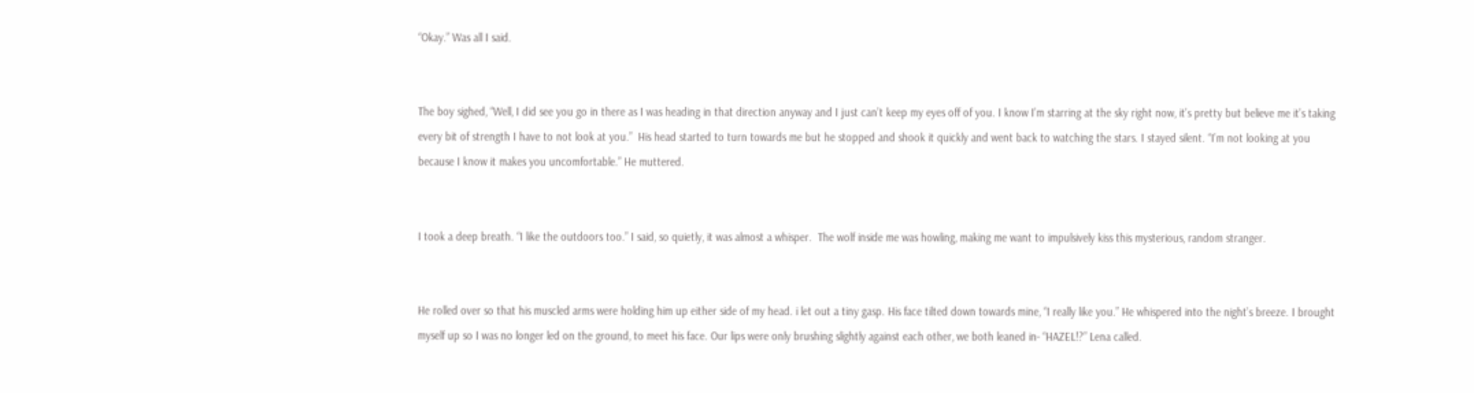“Okay.” Was all I said.


The boy sighed, “Well, I did see you go in there as I was heading in that direction anyway and I just can’t keep my eyes off of you. I know I’m starring at the sky right now, it’s pretty but believe me it’s taking every bit of strength I have to not look at you.”  His head started to turn towards me but he stopped and shook it quickly and went back to watching the stars. I stayed silent. “I’m not looking at you because I know it makes you uncomfortable.” He muttered.


I took a deep breath. “I like the outdoors too.” I said, so quietly, it was almost a whisper.  The wolf inside me was howling, making me want to impulsively kiss this mysterious, random stranger.


He rolled over so that his muscled arms were holding him up either side of my head. i let out a tiny gasp. His face tilted down towards mine, “I really like you.” He whispered into the night’s breeze. I brought myself up so I was no longer led on the ground, to meet his face. Our lips were only brushing slightly against each other, we both leaned in- “HAZEL!?” Lena called.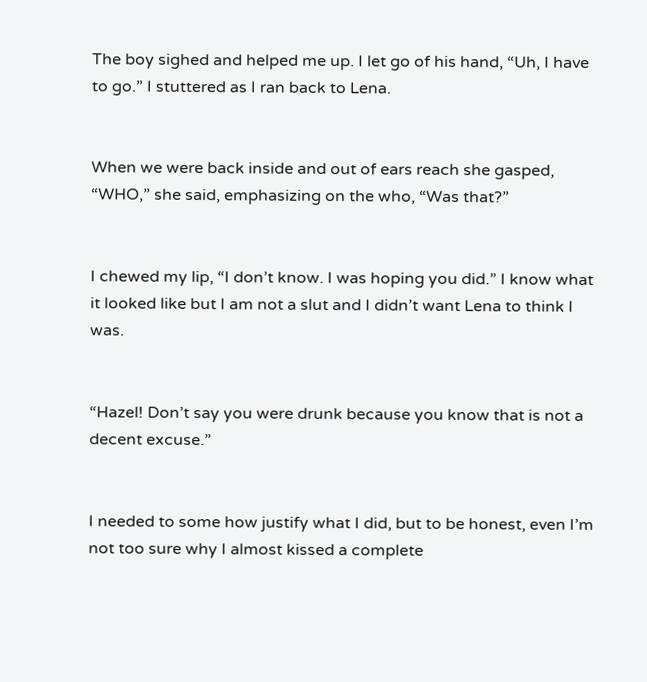The boy sighed and helped me up. I let go of his hand, “Uh, I have to go.” I stuttered as I ran back to Lena.


When we were back inside and out of ears reach she gasped, “WHO,” she said, emphasizing on the who, “Was that?”


I chewed my lip, “I don’t know. I was hoping you did.” I know what it looked like but I am not a slut and I didn’t want Lena to think I was.


“Hazel! Don’t say you were drunk because you know that is not a decent excuse.”


I needed to some how justify what I did, but to be honest, even I’m not too sure why I almost kissed a complete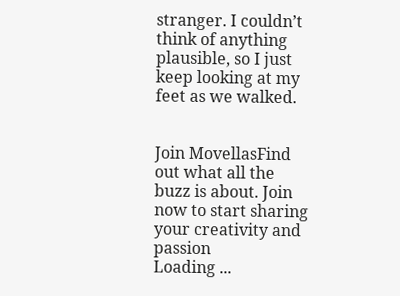stranger. I couldn’t think of anything plausible, so I just keep looking at my feet as we walked.


Join MovellasFind out what all the buzz is about. Join now to start sharing your creativity and passion
Loading ...